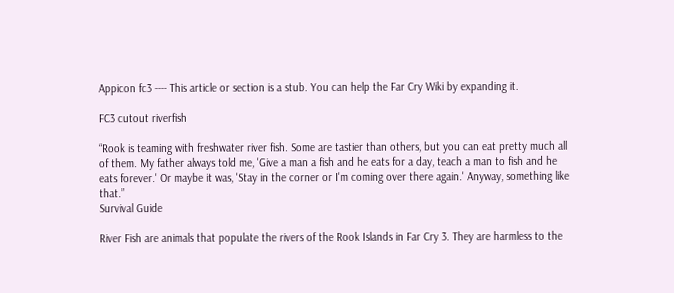Appicon fc3 ---- This article or section is a stub. You can help the Far Cry Wiki by expanding it.

FC3 cutout riverfish

“Rook is teaming with freshwater river fish. Some are tastier than others, but you can eat pretty much all of them. My father always told me, 'Give a man a fish and he eats for a day, teach a man to fish and he eats forever.' Or maybe it was, 'Stay in the corner or I'm coming over there again.' Anyway, something like that.”
Survival Guide

River Fish are animals that populate the rivers of the Rook Islands in Far Cry 3. They are harmless to the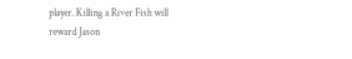player. Killing a River Fish will reward Jason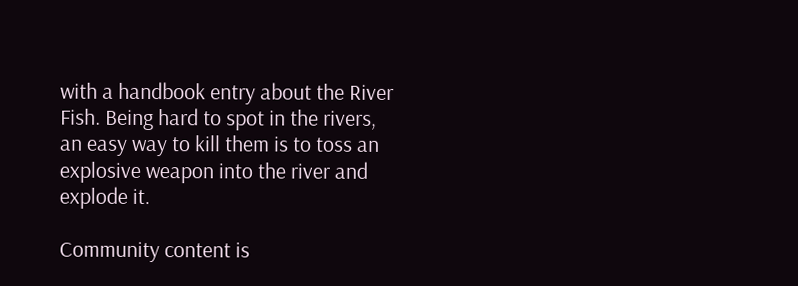with a handbook entry about the River Fish. Being hard to spot in the rivers, an easy way to kill them is to toss an explosive weapon into the river and explode it.

Community content is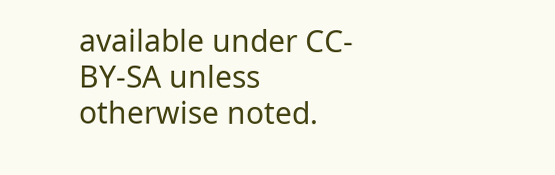available under CC-BY-SA unless otherwise noted.